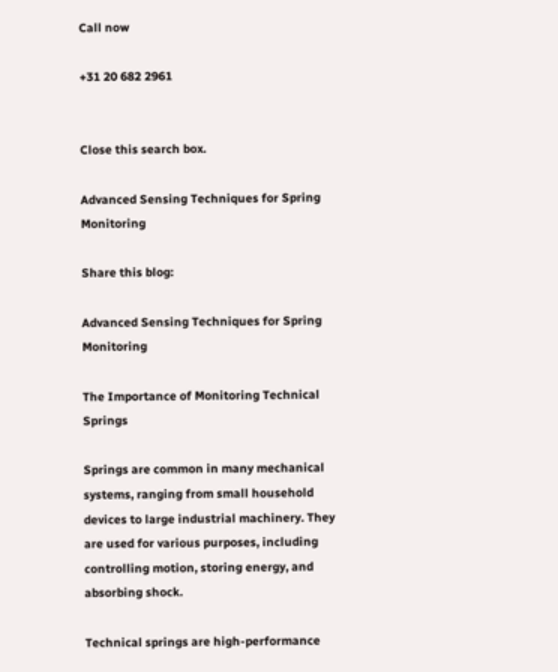Call now

+31 20 682 2961


Close this search box.

Advanced Sensing Techniques for Spring Monitoring

Share this blog:

Advanced Sensing Techniques for Spring Monitoring

The Importance of Monitoring Technical Springs

Springs are common in many mechanical systems, ranging from small household devices to large industrial machinery. They are used for various purposes, including controlling motion, storing energy, and absorbing shock.

Technical springs are high-performance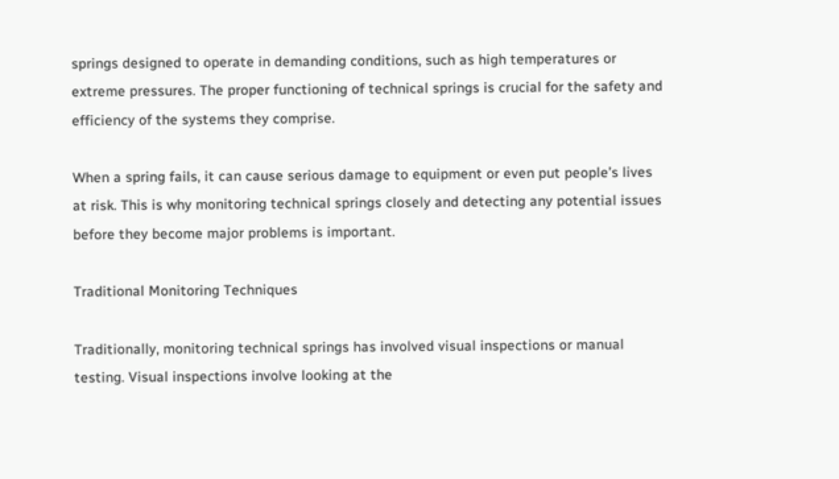springs designed to operate in demanding conditions, such as high temperatures or extreme pressures. The proper functioning of technical springs is crucial for the safety and efficiency of the systems they comprise.

When a spring fails, it can cause serious damage to equipment or even put people’s lives at risk. This is why monitoring technical springs closely and detecting any potential issues before they become major problems is important.

Traditional Monitoring Techniques

Traditionally, monitoring technical springs has involved visual inspections or manual testing. Visual inspections involve looking at the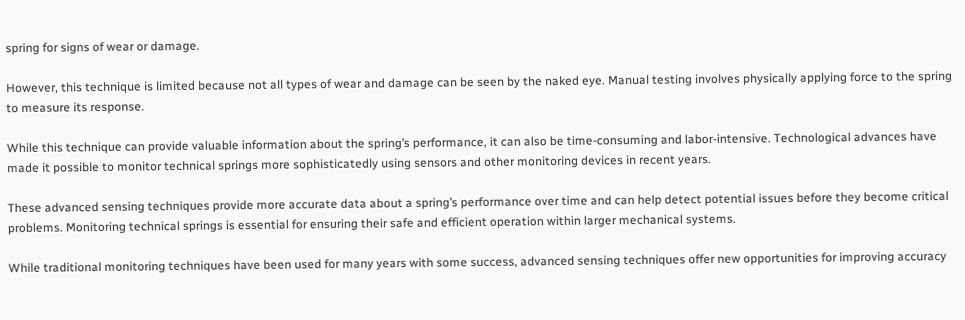spring for signs of wear or damage.

However, this technique is limited because not all types of wear and damage can be seen by the naked eye. Manual testing involves physically applying force to the spring to measure its response.

While this technique can provide valuable information about the spring’s performance, it can also be time-consuming and labor-intensive. Technological advances have made it possible to monitor technical springs more sophisticatedly using sensors and other monitoring devices in recent years.

These advanced sensing techniques provide more accurate data about a spring’s performance over time and can help detect potential issues before they become critical problems. Monitoring technical springs is essential for ensuring their safe and efficient operation within larger mechanical systems.

While traditional monitoring techniques have been used for many years with some success, advanced sensing techniques offer new opportunities for improving accuracy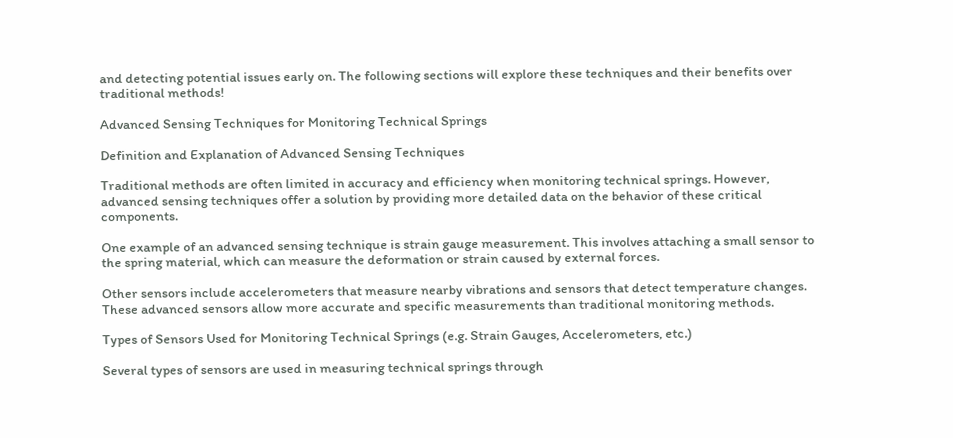and detecting potential issues early on. The following sections will explore these techniques and their benefits over traditional methods!

Advanced Sensing Techniques for Monitoring Technical Springs

Definition and Explanation of Advanced Sensing Techniques

Traditional methods are often limited in accuracy and efficiency when monitoring technical springs. However, advanced sensing techniques offer a solution by providing more detailed data on the behavior of these critical components.

One example of an advanced sensing technique is strain gauge measurement. This involves attaching a small sensor to the spring material, which can measure the deformation or strain caused by external forces.

Other sensors include accelerometers that measure nearby vibrations and sensors that detect temperature changes. These advanced sensors allow more accurate and specific measurements than traditional monitoring methods.

Types of Sensors Used for Monitoring Technical Springs (e.g. Strain Gauges, Accelerometers, etc.)

Several types of sensors are used in measuring technical springs through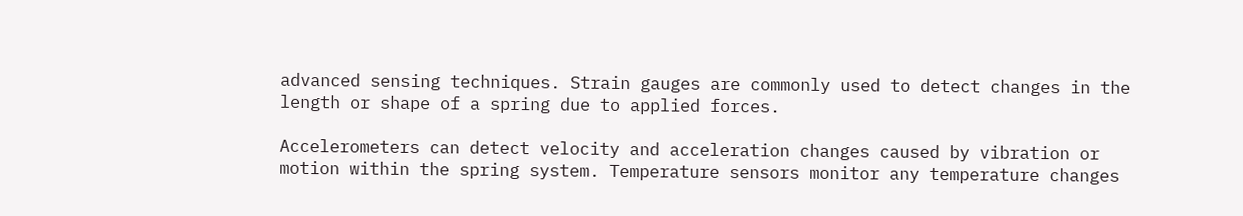advanced sensing techniques. Strain gauges are commonly used to detect changes in the length or shape of a spring due to applied forces.

Accelerometers can detect velocity and acceleration changes caused by vibration or motion within the spring system. Temperature sensors monitor any temperature changes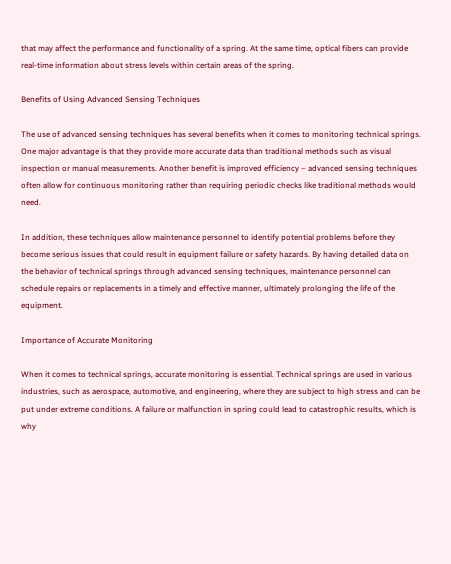that may affect the performance and functionality of a spring. At the same time, optical fibers can provide real-time information about stress levels within certain areas of the spring.

Benefits of Using Advanced Sensing Techniques

The use of advanced sensing techniques has several benefits when it comes to monitoring technical springs. One major advantage is that they provide more accurate data than traditional methods such as visual inspection or manual measurements. Another benefit is improved efficiency – advanced sensing techniques often allow for continuous monitoring rather than requiring periodic checks like traditional methods would need.

In addition, these techniques allow maintenance personnel to identify potential problems before they become serious issues that could result in equipment failure or safety hazards. By having detailed data on the behavior of technical springs through advanced sensing techniques, maintenance personnel can schedule repairs or replacements in a timely and effective manner, ultimately prolonging the life of the equipment.

Importance of Accurate Monitoring

When it comes to technical springs, accurate monitoring is essential. Technical springs are used in various industries, such as aerospace, automotive, and engineering, where they are subject to high stress and can be put under extreme conditions. A failure or malfunction in spring could lead to catastrophic results, which is why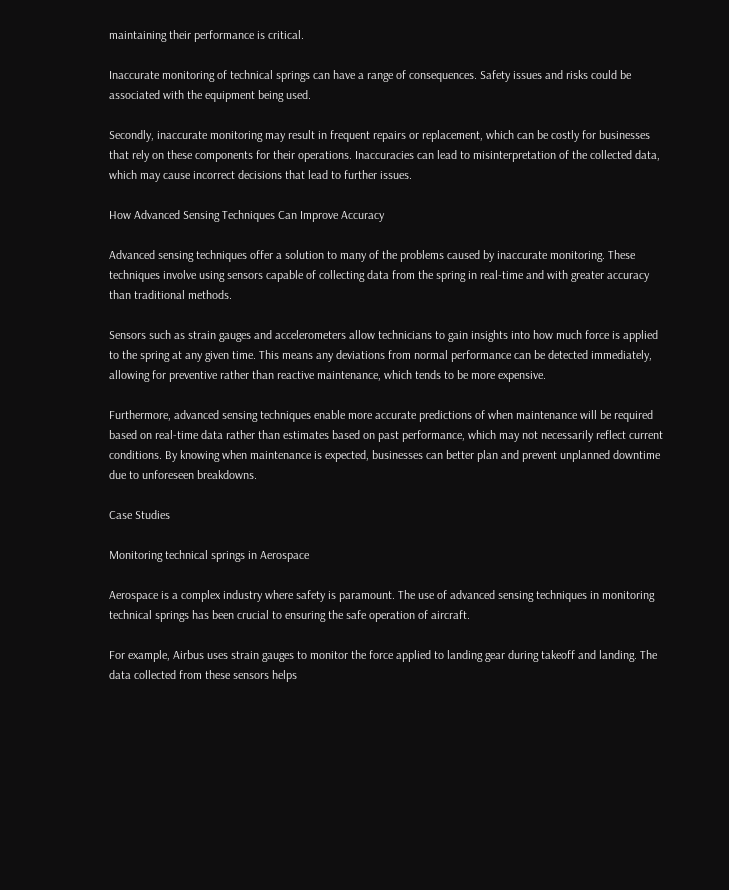maintaining their performance is critical.

Inaccurate monitoring of technical springs can have a range of consequences. Safety issues and risks could be associated with the equipment being used.

Secondly, inaccurate monitoring may result in frequent repairs or replacement, which can be costly for businesses that rely on these components for their operations. Inaccuracies can lead to misinterpretation of the collected data, which may cause incorrect decisions that lead to further issues.

How Advanced Sensing Techniques Can Improve Accuracy

Advanced sensing techniques offer a solution to many of the problems caused by inaccurate monitoring. These techniques involve using sensors capable of collecting data from the spring in real-time and with greater accuracy than traditional methods.

Sensors such as strain gauges and accelerometers allow technicians to gain insights into how much force is applied to the spring at any given time. This means any deviations from normal performance can be detected immediately, allowing for preventive rather than reactive maintenance, which tends to be more expensive.

Furthermore, advanced sensing techniques enable more accurate predictions of when maintenance will be required based on real-time data rather than estimates based on past performance, which may not necessarily reflect current conditions. By knowing when maintenance is expected, businesses can better plan and prevent unplanned downtime due to unforeseen breakdowns.

Case Studies

Monitoring technical springs in Aerospace

Aerospace is a complex industry where safety is paramount. The use of advanced sensing techniques in monitoring technical springs has been crucial to ensuring the safe operation of aircraft.

For example, Airbus uses strain gauges to monitor the force applied to landing gear during takeoff and landing. The data collected from these sensors helps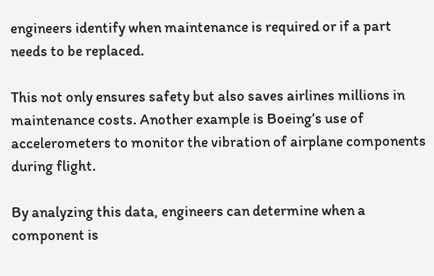engineers identify when maintenance is required or if a part needs to be replaced.

This not only ensures safety but also saves airlines millions in maintenance costs. Another example is Boeing’s use of accelerometers to monitor the vibration of airplane components during flight.

By analyzing this data, engineers can determine when a component is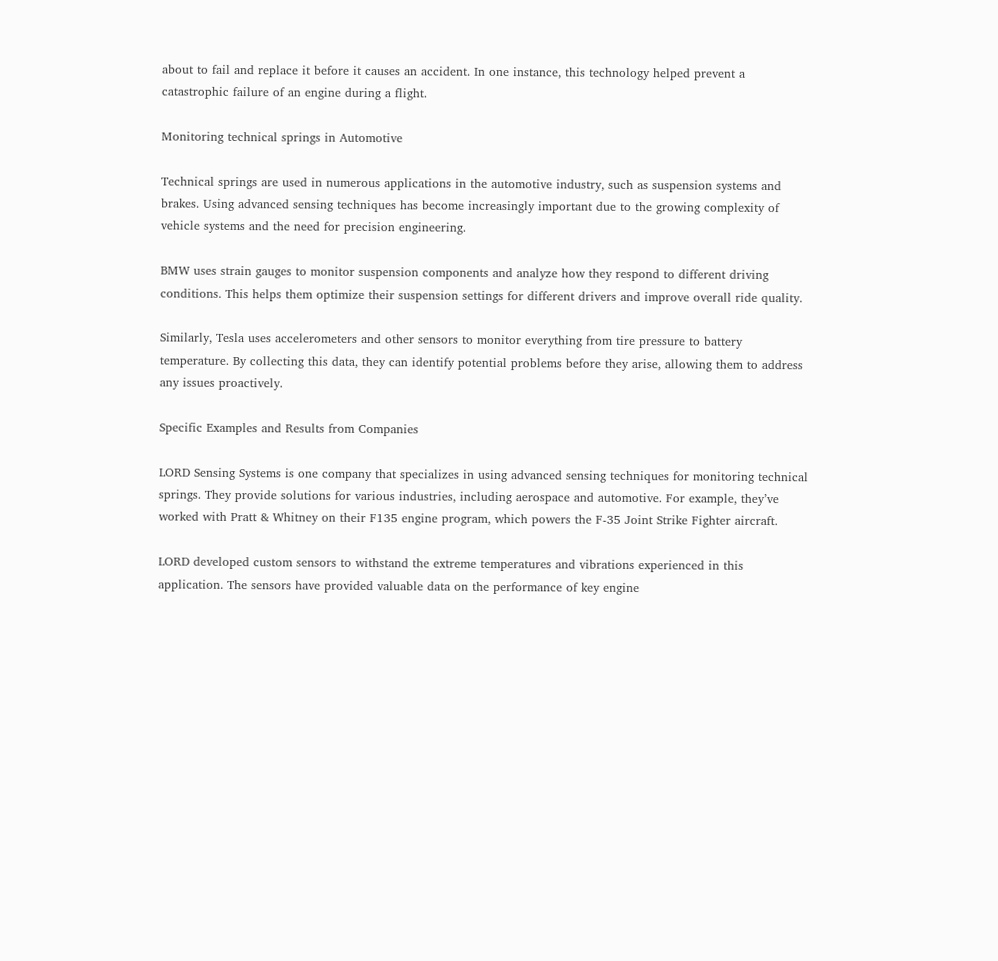about to fail and replace it before it causes an accident. In one instance, this technology helped prevent a catastrophic failure of an engine during a flight.

Monitoring technical springs in Automotive

Technical springs are used in numerous applications in the automotive industry, such as suspension systems and brakes. Using advanced sensing techniques has become increasingly important due to the growing complexity of vehicle systems and the need for precision engineering.

BMW uses strain gauges to monitor suspension components and analyze how they respond to different driving conditions. This helps them optimize their suspension settings for different drivers and improve overall ride quality.

Similarly, Tesla uses accelerometers and other sensors to monitor everything from tire pressure to battery temperature. By collecting this data, they can identify potential problems before they arise, allowing them to address any issues proactively.

Specific Examples and Results from Companies

LORD Sensing Systems is one company that specializes in using advanced sensing techniques for monitoring technical springs. They provide solutions for various industries, including aerospace and automotive. For example, they’ve worked with Pratt & Whitney on their F135 engine program, which powers the F-35 Joint Strike Fighter aircraft.

LORD developed custom sensors to withstand the extreme temperatures and vibrations experienced in this application. The sensors have provided valuable data on the performance of key engine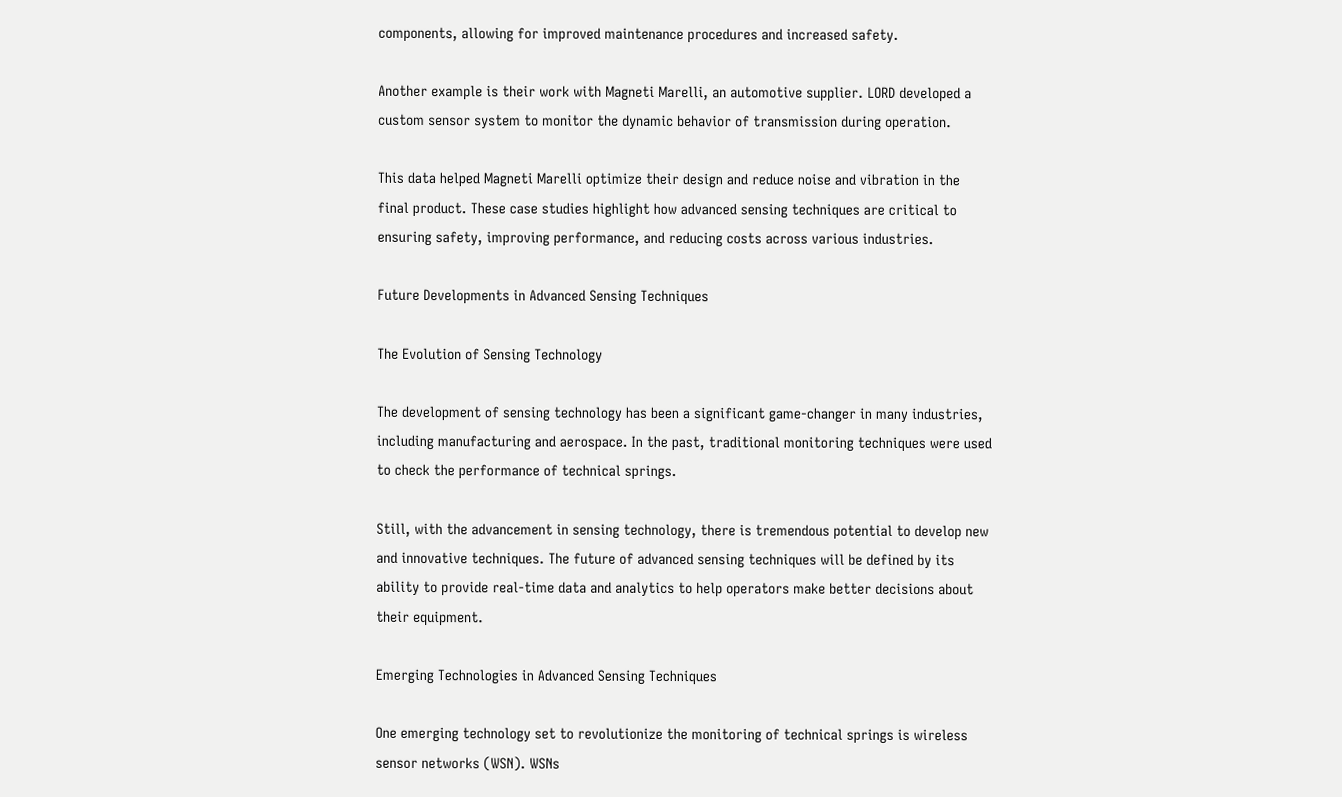components, allowing for improved maintenance procedures and increased safety.

Another example is their work with Magneti Marelli, an automotive supplier. LORD developed a custom sensor system to monitor the dynamic behavior of transmission during operation.

This data helped Magneti Marelli optimize their design and reduce noise and vibration in the final product. These case studies highlight how advanced sensing techniques are critical to ensuring safety, improving performance, and reducing costs across various industries.

Future Developments in Advanced Sensing Techniques

The Evolution of Sensing Technology

The development of sensing technology has been a significant game-changer in many industries, including manufacturing and aerospace. In the past, traditional monitoring techniques were used to check the performance of technical springs.

Still, with the advancement in sensing technology, there is tremendous potential to develop new and innovative techniques. The future of advanced sensing techniques will be defined by its ability to provide real-time data and analytics to help operators make better decisions about their equipment.

Emerging Technologies in Advanced Sensing Techniques

One emerging technology set to revolutionize the monitoring of technical springs is wireless sensor networks (WSN). WSNs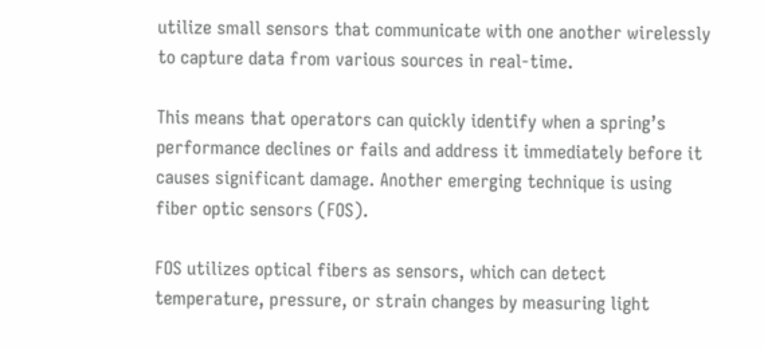utilize small sensors that communicate with one another wirelessly to capture data from various sources in real-time.

This means that operators can quickly identify when a spring’s performance declines or fails and address it immediately before it causes significant damage. Another emerging technique is using fiber optic sensors (FOS).

FOS utilizes optical fibers as sensors, which can detect temperature, pressure, or strain changes by measuring light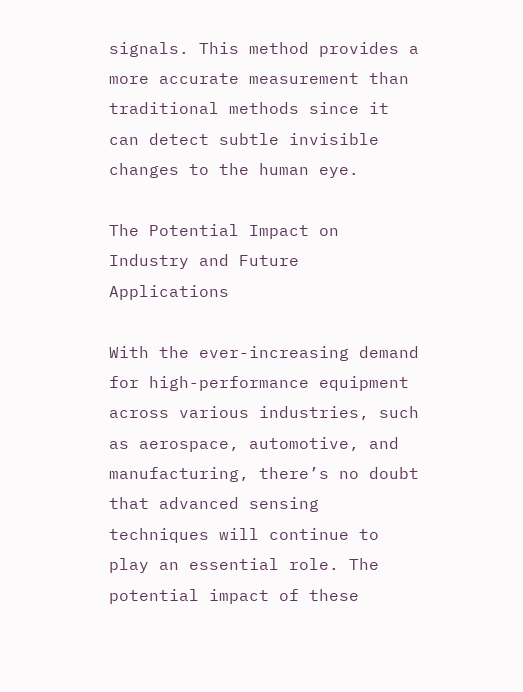signals. This method provides a more accurate measurement than traditional methods since it can detect subtle invisible changes to the human eye.

The Potential Impact on Industry and Future Applications

With the ever-increasing demand for high-performance equipment across various industries, such as aerospace, automotive, and manufacturing, there’s no doubt that advanced sensing techniques will continue to play an essential role. The potential impact of these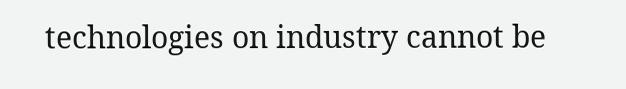technologies on industry cannot be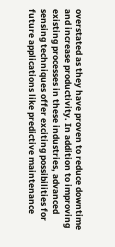overstated as they have proven to reduce downtime and increase productivity. In addition to improving existing processes in these industries, advanced sensing techniques offer exciting possibilities for future applications like predictive maintenance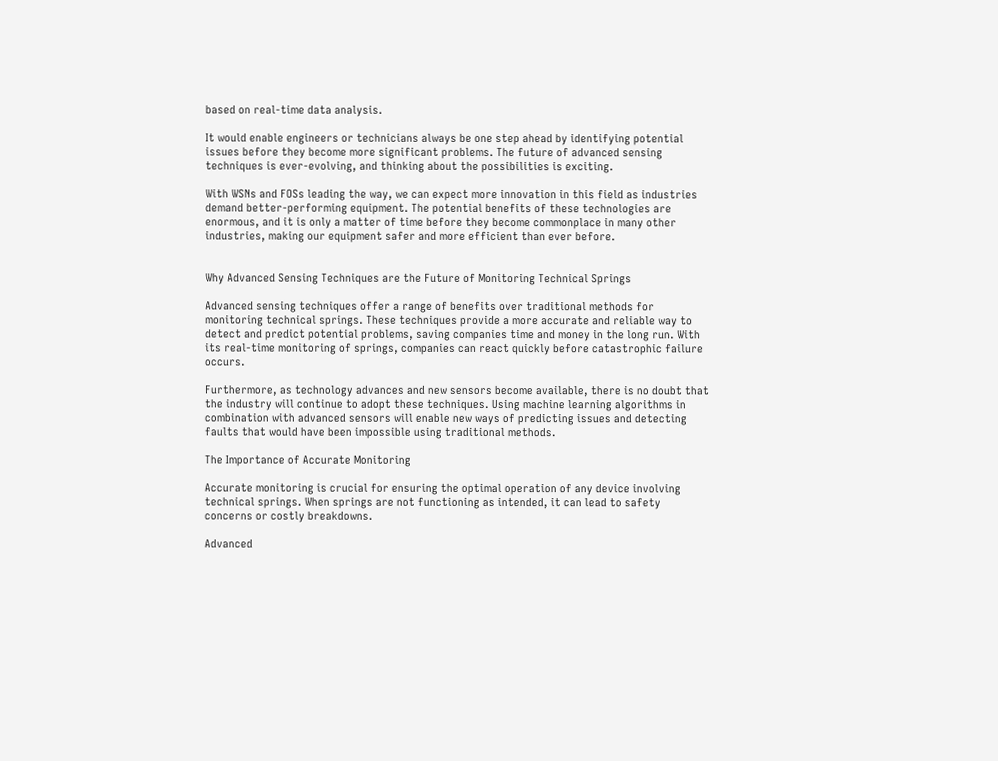based on real-time data analysis.

It would enable engineers or technicians always be one step ahead by identifying potential issues before they become more significant problems. The future of advanced sensing techniques is ever-evolving, and thinking about the possibilities is exciting.

With WSNs and FOSs leading the way, we can expect more innovation in this field as industries demand better-performing equipment. The potential benefits of these technologies are enormous, and it is only a matter of time before they become commonplace in many other industries, making our equipment safer and more efficient than ever before.


Why Advanced Sensing Techniques are the Future of Monitoring Technical Springs

Advanced sensing techniques offer a range of benefits over traditional methods for monitoring technical springs. These techniques provide a more accurate and reliable way to detect and predict potential problems, saving companies time and money in the long run. With its real-time monitoring of springs, companies can react quickly before catastrophic failure occurs.

Furthermore, as technology advances and new sensors become available, there is no doubt that the industry will continue to adopt these techniques. Using machine learning algorithms in combination with advanced sensors will enable new ways of predicting issues and detecting faults that would have been impossible using traditional methods.

The Importance of Accurate Monitoring

Accurate monitoring is crucial for ensuring the optimal operation of any device involving technical springs. When springs are not functioning as intended, it can lead to safety concerns or costly breakdowns.

Advanced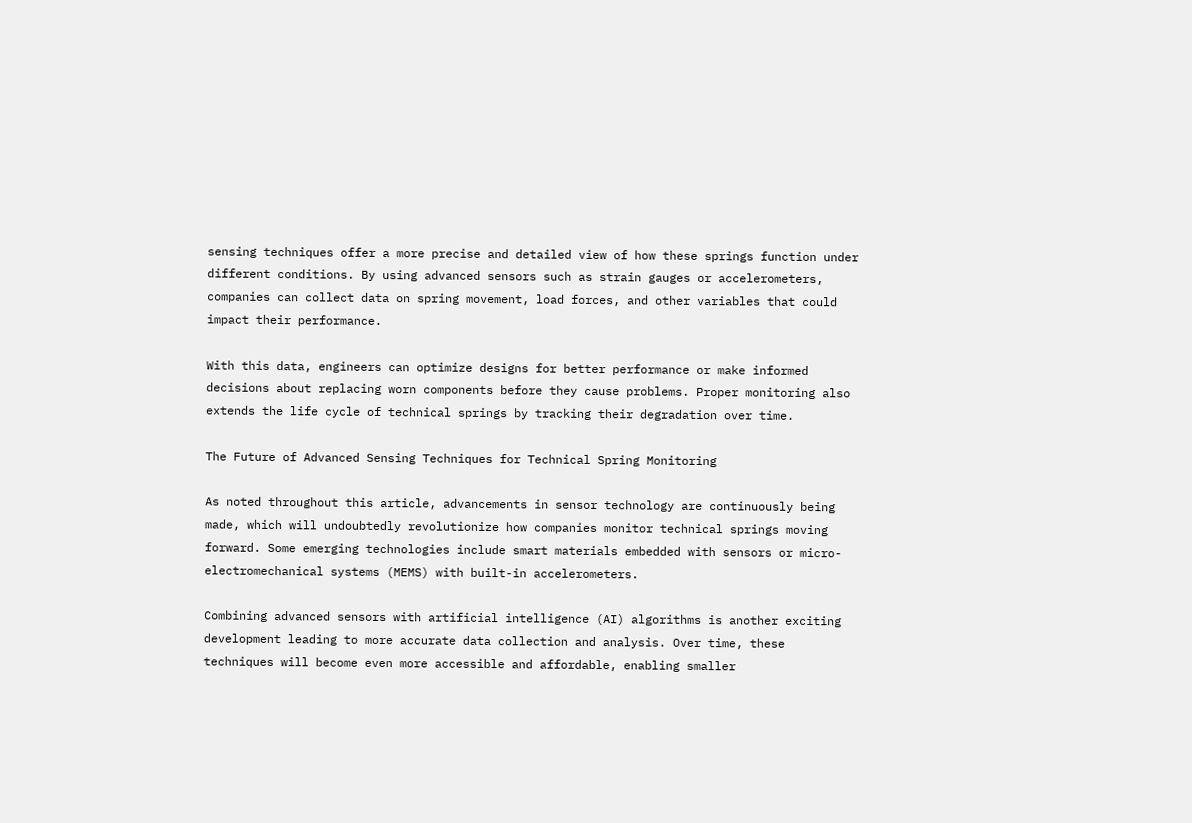sensing techniques offer a more precise and detailed view of how these springs function under different conditions. By using advanced sensors such as strain gauges or accelerometers, companies can collect data on spring movement, load forces, and other variables that could impact their performance.

With this data, engineers can optimize designs for better performance or make informed decisions about replacing worn components before they cause problems. Proper monitoring also extends the life cycle of technical springs by tracking their degradation over time.

The Future of Advanced Sensing Techniques for Technical Spring Monitoring

As noted throughout this article, advancements in sensor technology are continuously being made, which will undoubtedly revolutionize how companies monitor technical springs moving forward. Some emerging technologies include smart materials embedded with sensors or micro-electromechanical systems (MEMS) with built-in accelerometers.

Combining advanced sensors with artificial intelligence (AI) algorithms is another exciting development leading to more accurate data collection and analysis. Over time, these techniques will become even more accessible and affordable, enabling smaller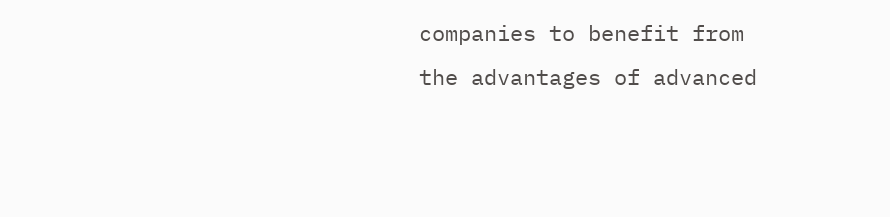companies to benefit from the advantages of advanced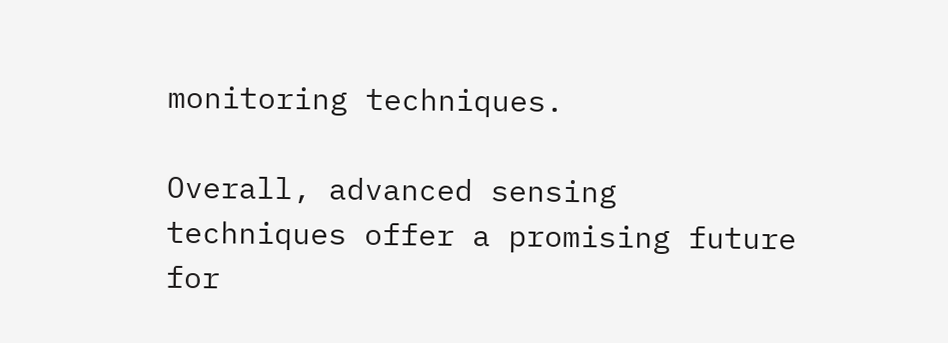monitoring techniques.

Overall, advanced sensing techniques offer a promising future for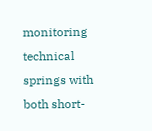monitoring technical springs with both short-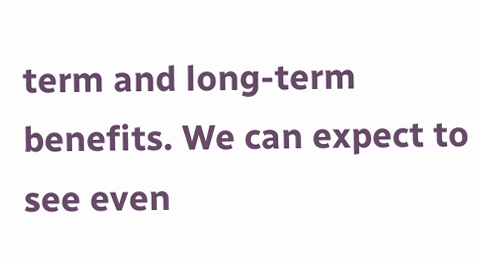term and long-term benefits. We can expect to see even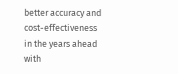better accuracy and cost-effectiveness in the years ahead with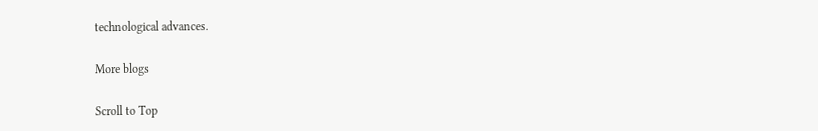technological advances.

More blogs

Scroll to Top